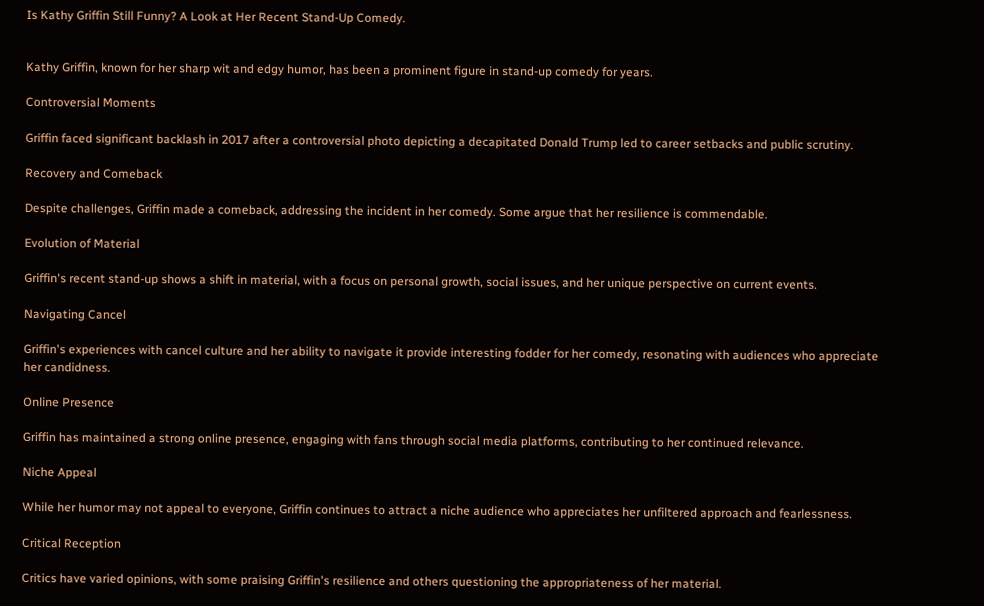Is Kathy Griffin Still Funny? A Look at Her Recent Stand-Up Comedy.


Kathy Griffin, known for her sharp wit and edgy humor, has been a prominent figure in stand-up comedy for years.

Controversial Moments

Griffin faced significant backlash in 2017 after a controversial photo depicting a decapitated Donald Trump led to career setbacks and public scrutiny.

Recovery and Comeback

Despite challenges, Griffin made a comeback, addressing the incident in her comedy. Some argue that her resilience is commendable.

Evolution of Material

Griffin's recent stand-up shows a shift in material, with a focus on personal growth, social issues, and her unique perspective on current events.

Navigating Cancel

Griffin's experiences with cancel culture and her ability to navigate it provide interesting fodder for her comedy, resonating with audiences who appreciate her candidness.

Online Presence

Griffin has maintained a strong online presence, engaging with fans through social media platforms, contributing to her continued relevance.

Niche Appeal

While her humor may not appeal to everyone, Griffin continues to attract a niche audience who appreciates her unfiltered approach and fearlessness.

Critical Reception

Critics have varied opinions, with some praising Griffin's resilience and others questioning the appropriateness of her material.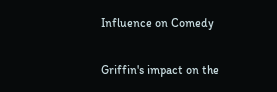Influence on Comedy

Griffin's impact on the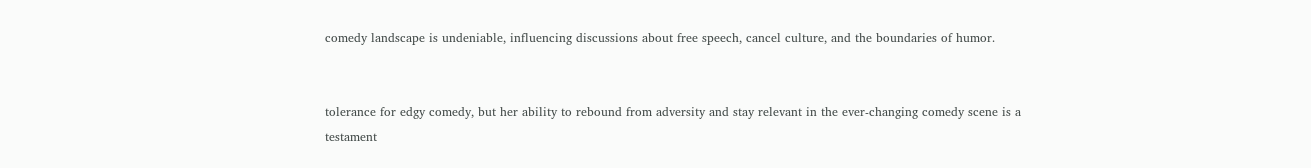comedy landscape is undeniable, influencing discussions about free speech, cancel culture, and the boundaries of humor.


tolerance for edgy comedy, but her ability to rebound from adversity and stay relevant in the ever-changing comedy scene is a testament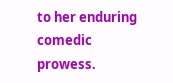to her enduring comedic prowess.